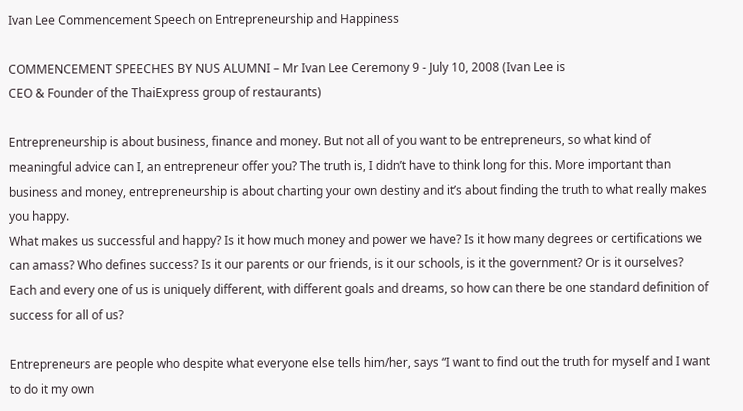Ivan Lee Commencement Speech on Entrepreneurship and Happiness

COMMENCEMENT SPEECHES BY NUS ALUMNI – Mr Ivan Lee Ceremony 9 ‐ July 10, 2008 (Ivan Lee is
CEO & Founder of the ThaiExpress group of restaurants)

Entrepreneurship is about business, finance and money. But not all of you want to be entrepreneurs, so what kind of meaningful advice can I, an entrepreneur offer you? The truth is, I didn’t have to think long for this. More important than business and money, entrepreneurship is about charting your own destiny and it’s about finding the truth to what really makes you happy.
What makes us successful and happy? Is it how much money and power we have? Is it how many degrees or certifications we can amass? Who defines success? Is it our parents or our friends, is it our schools, is it the government? Or is it ourselves? Each and every one of us is uniquely different, with different goals and dreams, so how can there be one standard definition of success for all of us?

Entrepreneurs are people who despite what everyone else tells him/her, says “I want to find out the truth for myself and I want to do it my own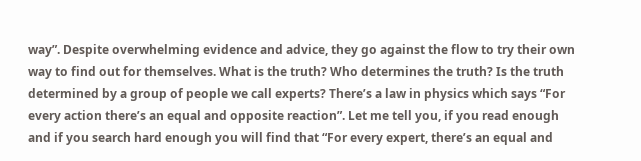way”. Despite overwhelming evidence and advice, they go against the flow to try their own way to find out for themselves. What is the truth? Who determines the truth? Is the truth determined by a group of people we call experts? There’s a law in physics which says “For every action there’s an equal and opposite reaction”. Let me tell you, if you read enough and if you search hard enough you will find that “For every expert, there’s an equal and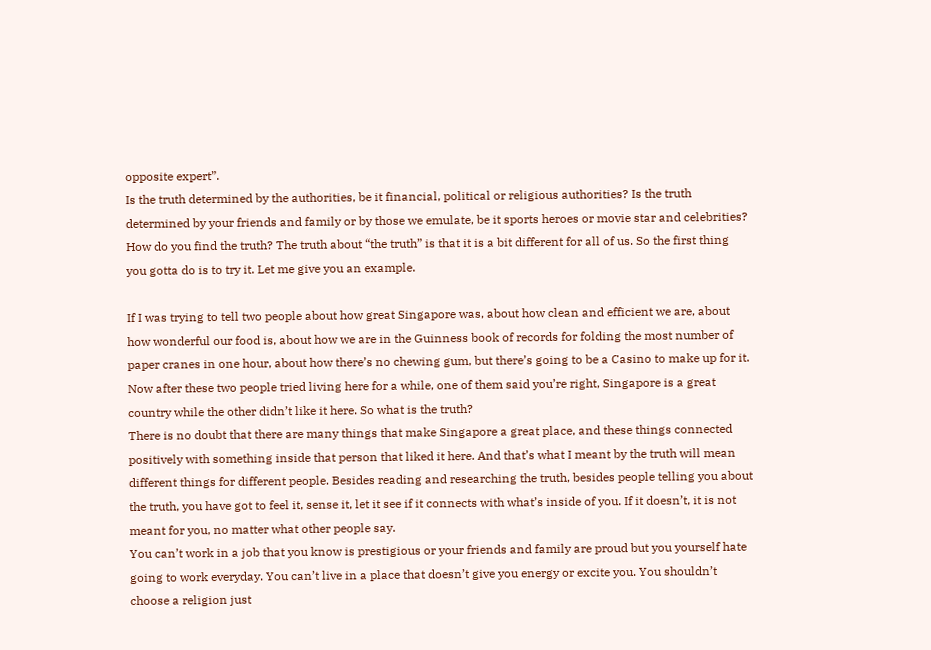opposite expert”.
Is the truth determined by the authorities, be it financial, political or religious authorities? Is the truth determined by your friends and family or by those we emulate, be it sports heroes or movie star and celebrities? How do you find the truth? The truth about “the truth” is that it is a bit different for all of us. So the first thing you gotta do is to try it. Let me give you an example.

If I was trying to tell two people about how great Singapore was, about how clean and efficient we are, about how wonderful our food is, about how we are in the Guinness book of records for folding the most number of paper cranes in one hour, about how there’s no chewing gum, but there’s going to be a Casino to make up for it. Now after these two people tried living here for a while, one of them said you’re right, Singapore is a great country while the other didn’t like it here. So what is the truth?
There is no doubt that there are many things that make Singapore a great place, and these things connected positively with something inside that person that liked it here. And that’s what I meant by the truth will mean different things for different people. Besides reading and researching the truth, besides people telling you about the truth, you have got to feel it, sense it, let it see if it connects with what’s inside of you. If it doesn’t, it is not meant for you, no matter what other people say.
You can’t work in a job that you know is prestigious or your friends and family are proud but you yourself hate going to work everyday. You can’t live in a place that doesn’t give you energy or excite you. You shouldn’t choose a religion just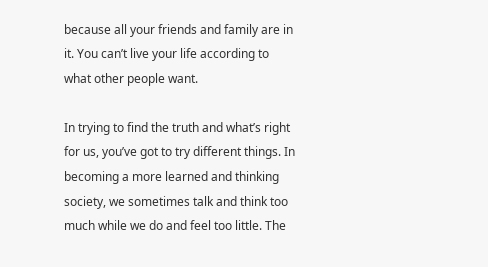because all your friends and family are in it. You can’t live your life according to what other people want.

In trying to find the truth and what’s right for us, you’ve got to try different things. In becoming a more learned and thinking society, we sometimes talk and think too much while we do and feel too little. The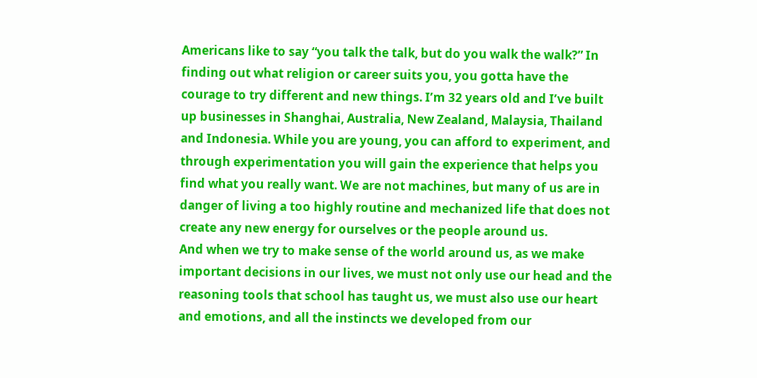Americans like to say “you talk the talk, but do you walk the walk?” In finding out what religion or career suits you, you gotta have the courage to try different and new things. I’m 32 years old and I’ve built up businesses in Shanghai, Australia, New Zealand, Malaysia, Thailand and Indonesia. While you are young, you can afford to experiment, and through experimentation you will gain the experience that helps you find what you really want. We are not machines, but many of us are in danger of living a too highly routine and mechanized life that does not create any new energy for ourselves or the people around us.
And when we try to make sense of the world around us, as we make important decisions in our lives, we must not only use our head and the reasoning tools that school has taught us, we must also use our heart and emotions, and all the instincts we developed from our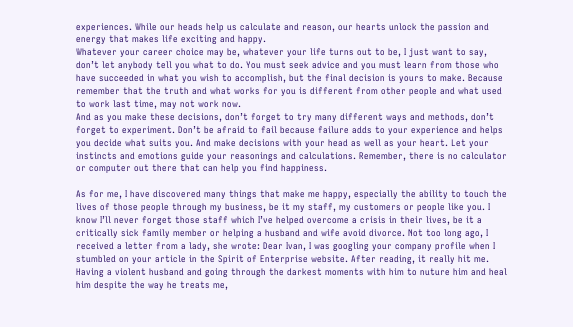experiences. While our heads help us calculate and reason, our hearts unlock the passion and energy that makes life exciting and happy.
Whatever your career choice may be, whatever your life turns out to be, I just want to say, don’t let anybody tell you what to do. You must seek advice and you must learn from those who have succeeded in what you wish to accomplish, but the final decision is yours to make. Because remember that the truth and what works for you is different from other people and what used to work last time, may not work now.
And as you make these decisions, don’t forget to try many different ways and methods, don’t forget to experiment. Don’t be afraid to fail because failure adds to your experience and helps you decide what suits you. And make decisions with your head as well as your heart. Let your instincts and emotions guide your reasonings and calculations. Remember, there is no calculator or computer out there that can help you find happiness.

As for me, I have discovered many things that make me happy, especially the ability to touch the lives of those people through my business, be it my staff, my customers or people like you. I know I’ll never forget those staff which I’ve helped overcome a crisis in their lives, be it a critically sick family member or helping a husband and wife avoid divorce. Not too long ago, I received a letter from a lady, she wrote: Dear Ivan, I was googling your company profile when I stumbled on your article in the Spirit of Enterprise website. After reading, it really hit me. Having a violent husband and going through the darkest moments with him to nuture him and heal him despite the way he treats me,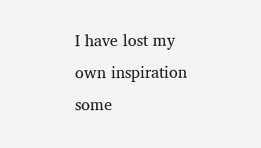I have lost my own inspiration some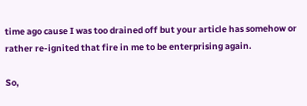time ago cause I was too drained off but your article has somehow or rather re‐ignited that fire in me to be enterprising again.

So,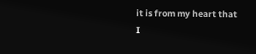it is from my heart that I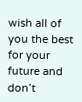wish all of you the best for your future and don’t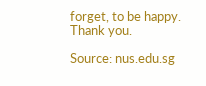forget, to be happy. Thank you.

Source: nus.edu.sg